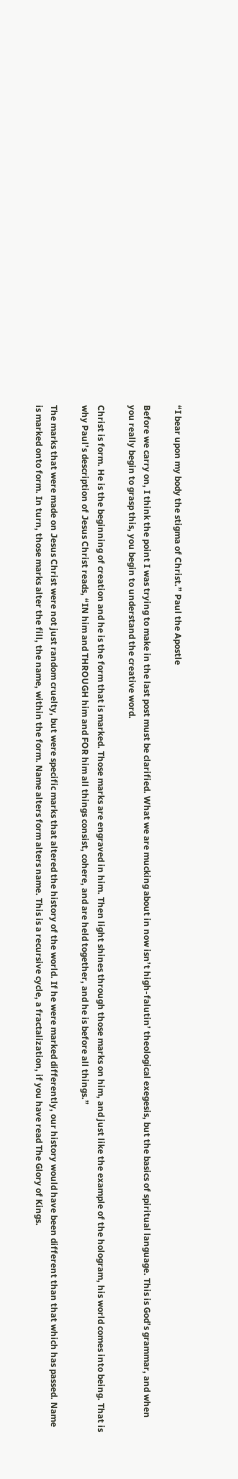“I bear upon my body the stigma of Christ.” Paul the Apostle

Before we carry on, I think the point I was trying to make in the last post must be clarified. What we are mucking about in now isn’t high-falutin’ theological exegesis, but the basics of spiritual language. This is God’s grammar, and when you really begin to grasp this, you begin to understand the creative word.

Christ is form. He is the beginning of creation and he is the form that is marked. Those marks are engraved in him. Then light shines through those marks on him, and just like the example of the hologram, his world comes into being. That is why Paul’s description of Jesus Christ reads, “IN him and THROUGH him and FOR him all things consist, cohere, and are held together, and he is before all things.”

The marks that were made on Jesus Christ were not just random cruelty, but were specific marks that altered the history of the world. If he were marked differently, our history would have been different than that which has passed. Name is marked onto form. In turn, those marks alter the fill, the name, within the form. Name alters form alters name. This is a recursive cycle, a fractalization, if you have read The Glory of Kings.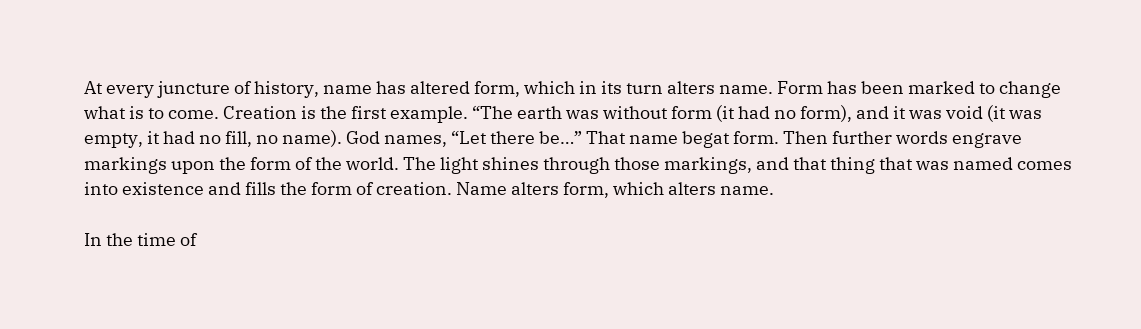At every juncture of history, name has altered form, which in its turn alters name. Form has been marked to change what is to come. Creation is the first example. “The earth was without form (it had no form), and it was void (it was empty, it had no fill, no name). God names, “Let there be…” That name begat form. Then further words engrave markings upon the form of the world. The light shines through those markings, and that thing that was named comes into existence and fills the form of creation. Name alters form, which alters name.

In the time of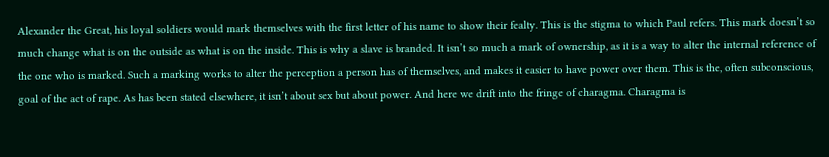Alexander the Great, his loyal soldiers would mark themselves with the first letter of his name to show their fealty. This is the stigma to which Paul refers. This mark doesn’t so much change what is on the outside as what is on the inside. This is why a slave is branded. It isn’t so much a mark of ownership, as it is a way to alter the internal reference of the one who is marked. Such a marking works to alter the perception a person has of themselves, and makes it easier to have power over them. This is the, often subconscious, goal of the act of rape. As has been stated elsewhere, it isn’t about sex but about power. And here we drift into the fringe of charagma. Charagma is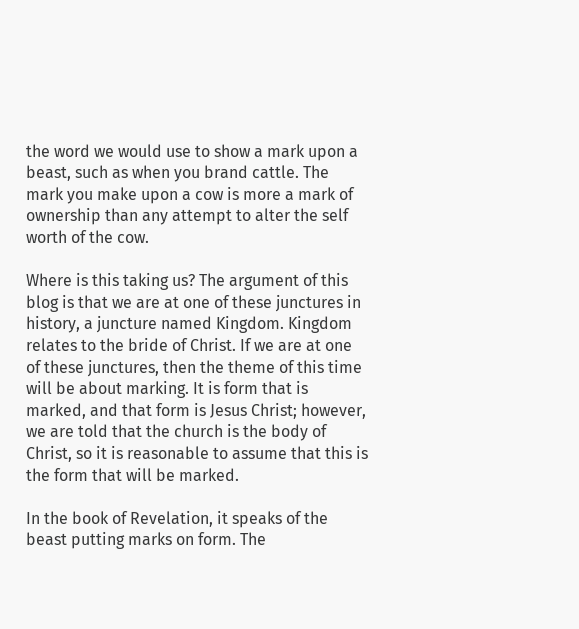the word we would use to show a mark upon a beast, such as when you brand cattle. The mark you make upon a cow is more a mark of ownership than any attempt to alter the self worth of the cow.

Where is this taking us? The argument of this blog is that we are at one of these junctures in history, a juncture named Kingdom. Kingdom relates to the bride of Christ. If we are at one of these junctures, then the theme of this time will be about marking. It is form that is marked, and that form is Jesus Christ; however, we are told that the church is the body of Christ, so it is reasonable to assume that this is the form that will be marked.

In the book of Revelation, it speaks of the beast putting marks on form. The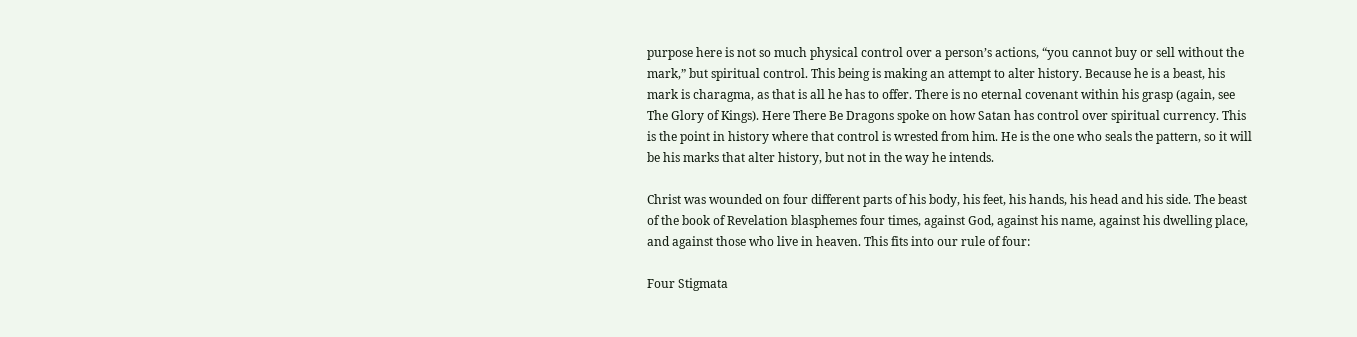purpose here is not so much physical control over a person’s actions, “you cannot buy or sell without the mark,” but spiritual control. This being is making an attempt to alter history. Because he is a beast, his mark is charagma, as that is all he has to offer. There is no eternal covenant within his grasp (again, see The Glory of Kings). Here There Be Dragons spoke on how Satan has control over spiritual currency. This is the point in history where that control is wrested from him. He is the one who seals the pattern, so it will be his marks that alter history, but not in the way he intends.

Christ was wounded on four different parts of his body, his feet, his hands, his head and his side. The beast of the book of Revelation blasphemes four times, against God, against his name, against his dwelling place, and against those who live in heaven. This fits into our rule of four:

Four Stigmata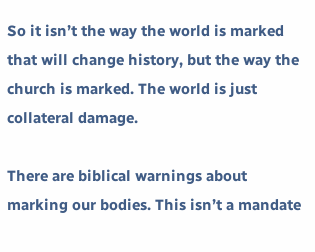So it isn’t the way the world is marked that will change history, but the way the church is marked. The world is just collateral damage.

There are biblical warnings about marking our bodies. This isn’t a mandate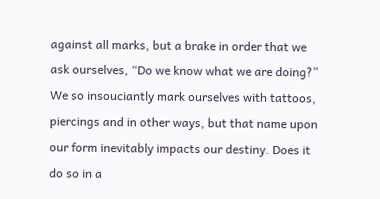against all marks, but a brake in order that we ask ourselves, “Do we know what we are doing?” We so insouciantly mark ourselves with tattoos, piercings and in other ways, but that name upon our form inevitably impacts our destiny. Does it do so in a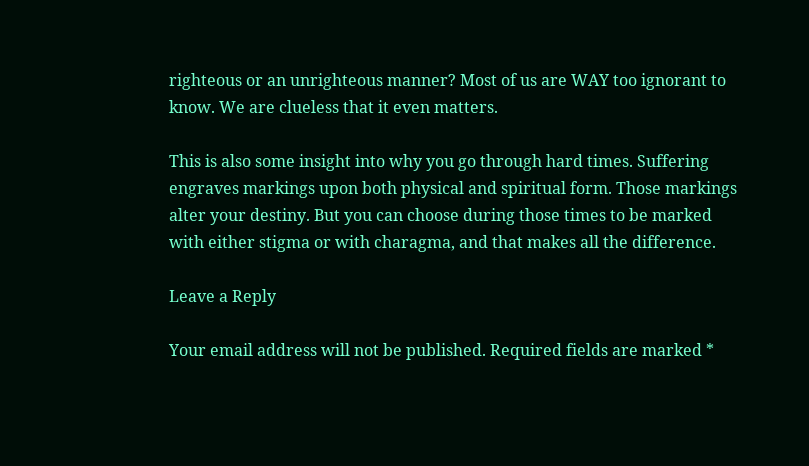righteous or an unrighteous manner? Most of us are WAY too ignorant to know. We are clueless that it even matters.

This is also some insight into why you go through hard times. Suffering engraves markings upon both physical and spiritual form. Those markings alter your destiny. But you can choose during those times to be marked with either stigma or with charagma, and that makes all the difference.

Leave a Reply

Your email address will not be published. Required fields are marked *